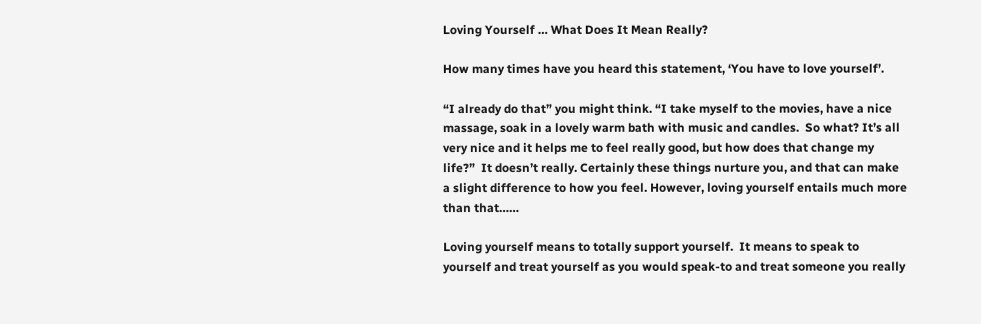Loving Yourself … What Does It Mean Really?

How many times have you heard this statement, ‘You have to love yourself’.

“I already do that” you might think. “I take myself to the movies, have a nice massage, soak in a lovely warm bath with music and candles.  So what? It’s all very nice and it helps me to feel really good, but how does that change my life?”  It doesn’t really. Certainly these things nurture you, and that can make a slight difference to how you feel. However, loving yourself entails much more than that……

Loving yourself means to totally support yourself.  It means to speak to yourself and treat yourself as you would speak-to and treat someone you really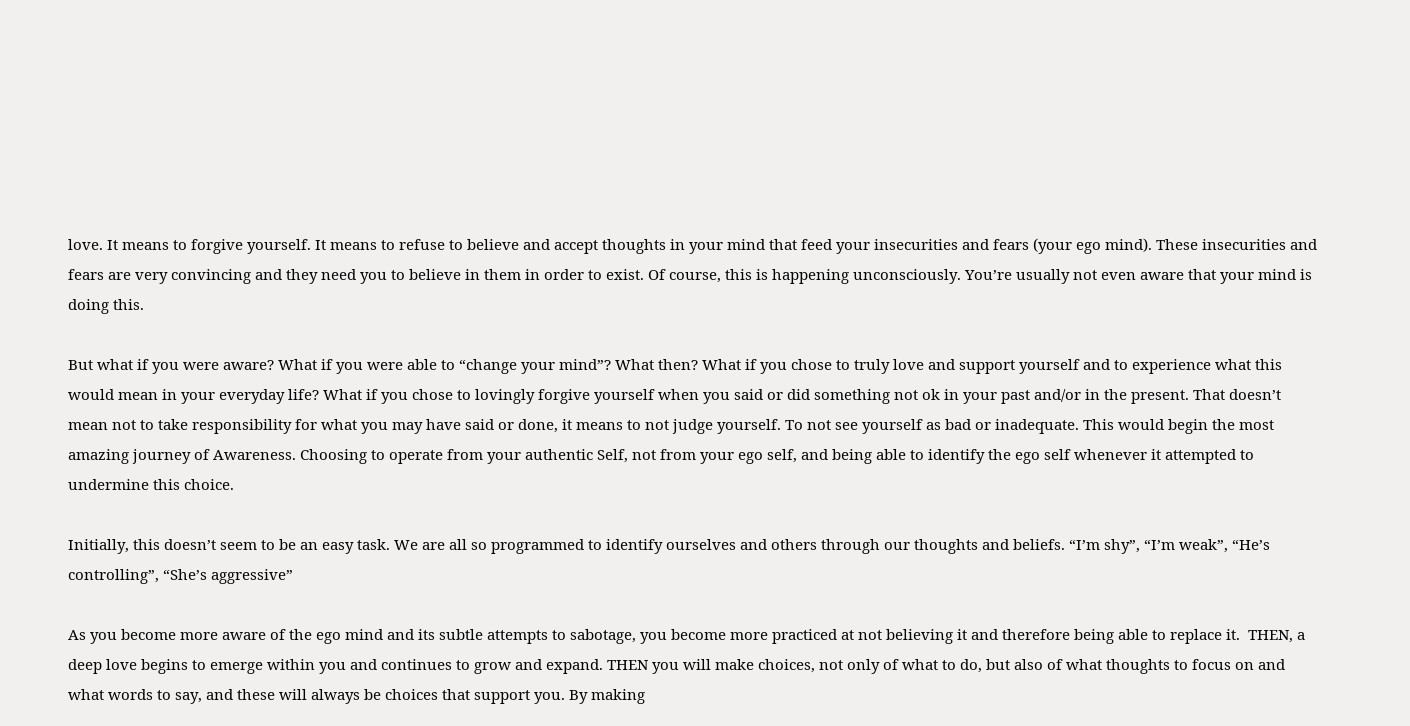love. It means to forgive yourself. It means to refuse to believe and accept thoughts in your mind that feed your insecurities and fears (your ego mind). These insecurities and fears are very convincing and they need you to believe in them in order to exist. Of course, this is happening unconsciously. You’re usually not even aware that your mind is doing this.

But what if you were aware? What if you were able to “change your mind”? What then? What if you chose to truly love and support yourself and to experience what this would mean in your everyday life? What if you chose to lovingly forgive yourself when you said or did something not ok in your past and/or in the present. That doesn’t mean not to take responsibility for what you may have said or done, it means to not judge yourself. To not see yourself as bad or inadequate. This would begin the most amazing journey of Awareness. Choosing to operate from your authentic Self, not from your ego self, and being able to identify the ego self whenever it attempted to undermine this choice.

Initially, this doesn’t seem to be an easy task. We are all so programmed to identify ourselves and others through our thoughts and beliefs. “I’m shy”, “I’m weak”, “He’s controlling”, “She’s aggressive”

As you become more aware of the ego mind and its subtle attempts to sabotage, you become more practiced at not believing it and therefore being able to replace it.  THEN, a deep love begins to emerge within you and continues to grow and expand. THEN you will make choices, not only of what to do, but also of what thoughts to focus on and what words to say, and these will always be choices that support you. By making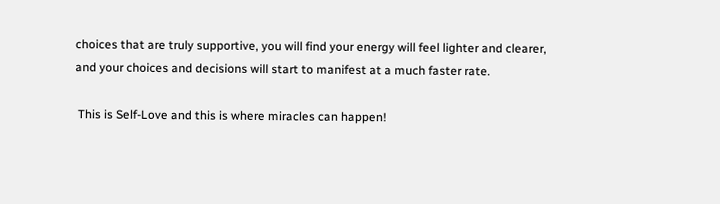choices that are truly supportive, you will find your energy will feel lighter and clearer, and your choices and decisions will start to manifest at a much faster rate.

 This is Self-Love and this is where miracles can happen!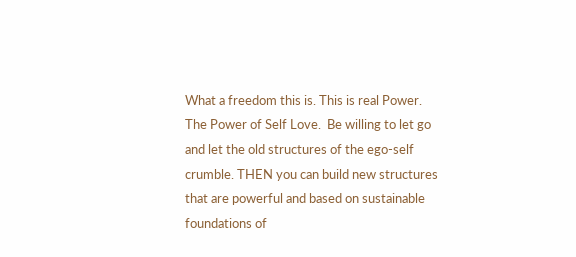What a freedom this is. This is real Power. The Power of Self Love.  Be willing to let go and let the old structures of the ego-self crumble. THEN you can build new structures that are powerful and based on sustainable foundations of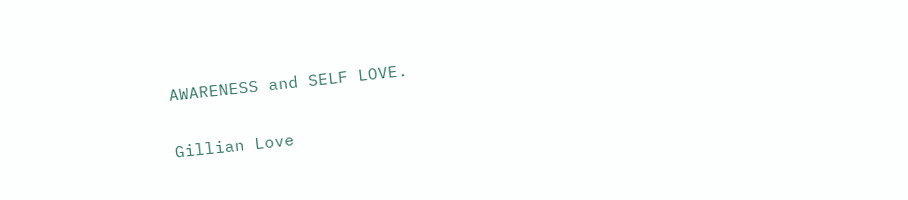AWARENESS and SELF LOVE.

Gillian Love